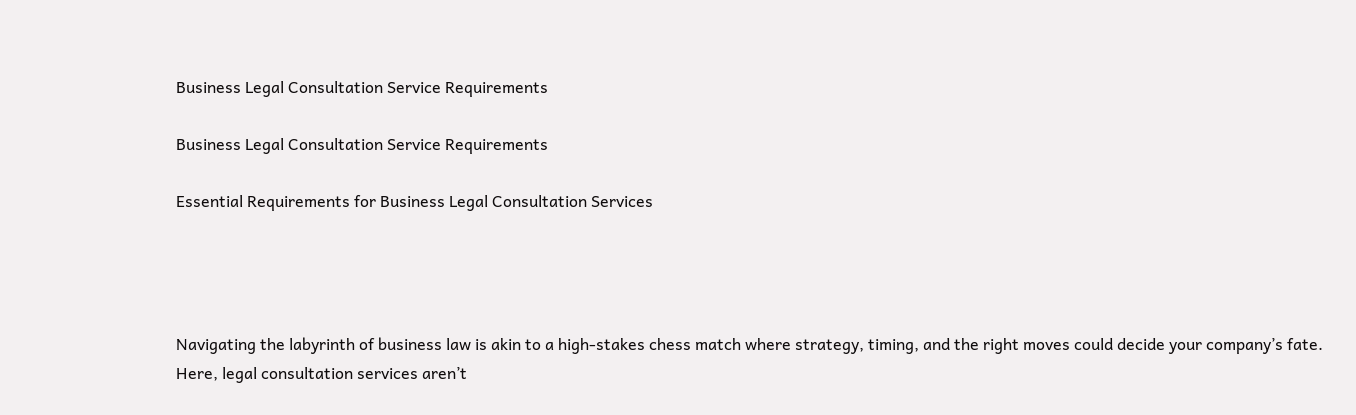Business Legal Consultation Service Requirements

Business Legal Consultation Service Requirements

Essential Requirements for Business Legal Consultation Services




Navigating the labyrinth of business law is akin to a high-stakes chess match where strategy, timing, and the right moves could decide your company’s fate. Here, legal consultation services aren’t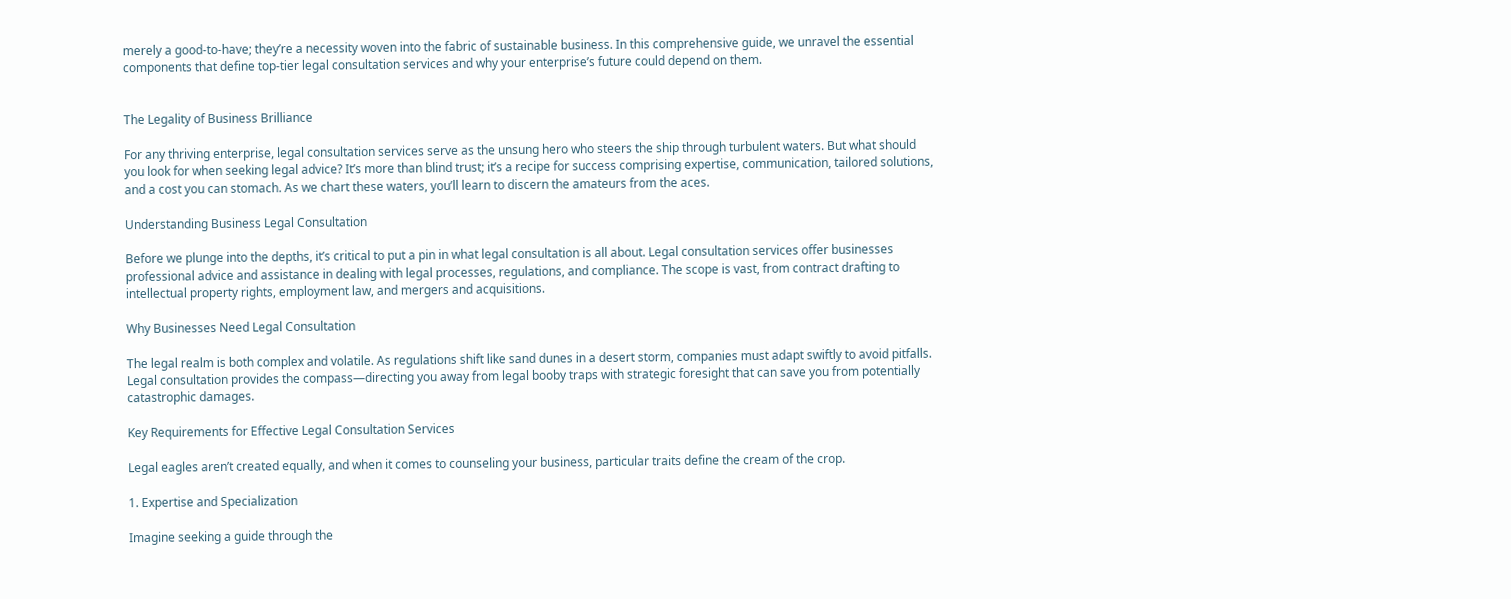merely a good-to-have; they’re a necessity woven into the fabric of sustainable business. In this comprehensive guide, we unravel the essential components that define top-tier legal consultation services and why your enterprise’s future could depend on them.


The Legality of Business Brilliance

For any thriving enterprise, legal consultation services serve as the unsung hero who steers the ship through turbulent waters. But what should you look for when seeking legal advice? It’s more than blind trust; it’s a recipe for success comprising expertise, communication, tailored solutions, and a cost you can stomach. As we chart these waters, you’ll learn to discern the amateurs from the aces.

Understanding Business Legal Consultation

Before we plunge into the depths, it’s critical to put a pin in what legal consultation is all about. Legal consultation services offer businesses professional advice and assistance in dealing with legal processes, regulations, and compliance. The scope is vast, from contract drafting to intellectual property rights, employment law, and mergers and acquisitions.

Why Businesses Need Legal Consultation

The legal realm is both complex and volatile. As regulations shift like sand dunes in a desert storm, companies must adapt swiftly to avoid pitfalls. Legal consultation provides the compass—directing you away from legal booby traps with strategic foresight that can save you from potentially catastrophic damages.

Key Requirements for Effective Legal Consultation Services

Legal eagles aren’t created equally, and when it comes to counseling your business, particular traits define the cream of the crop.

1. Expertise and Specialization

Imagine seeking a guide through the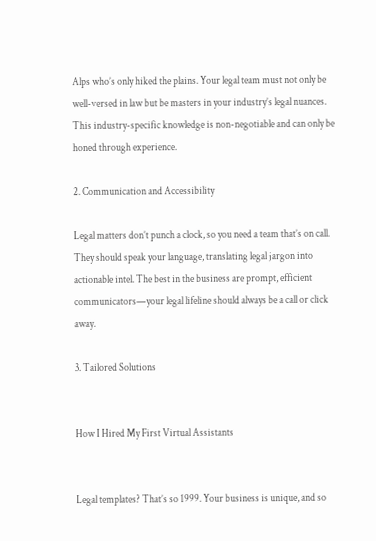Alps who’s only hiked the plains. Your legal team must not only be well-versed in law but be masters in your industry’s legal nuances. This industry-specific knowledge is non-negotiable and can only be honed through experience.

2. Communication and Accessibility

Legal matters don’t punch a clock, so you need a team that’s on call. They should speak your language, translating legal jargon into actionable intel. The best in the business are prompt, efficient communicators—your legal lifeline should always be a call or click away.

3. Tailored Solutions


How I Hired My First Virtual Assistants


Legal templates? That’s so 1999. Your business is unique, and so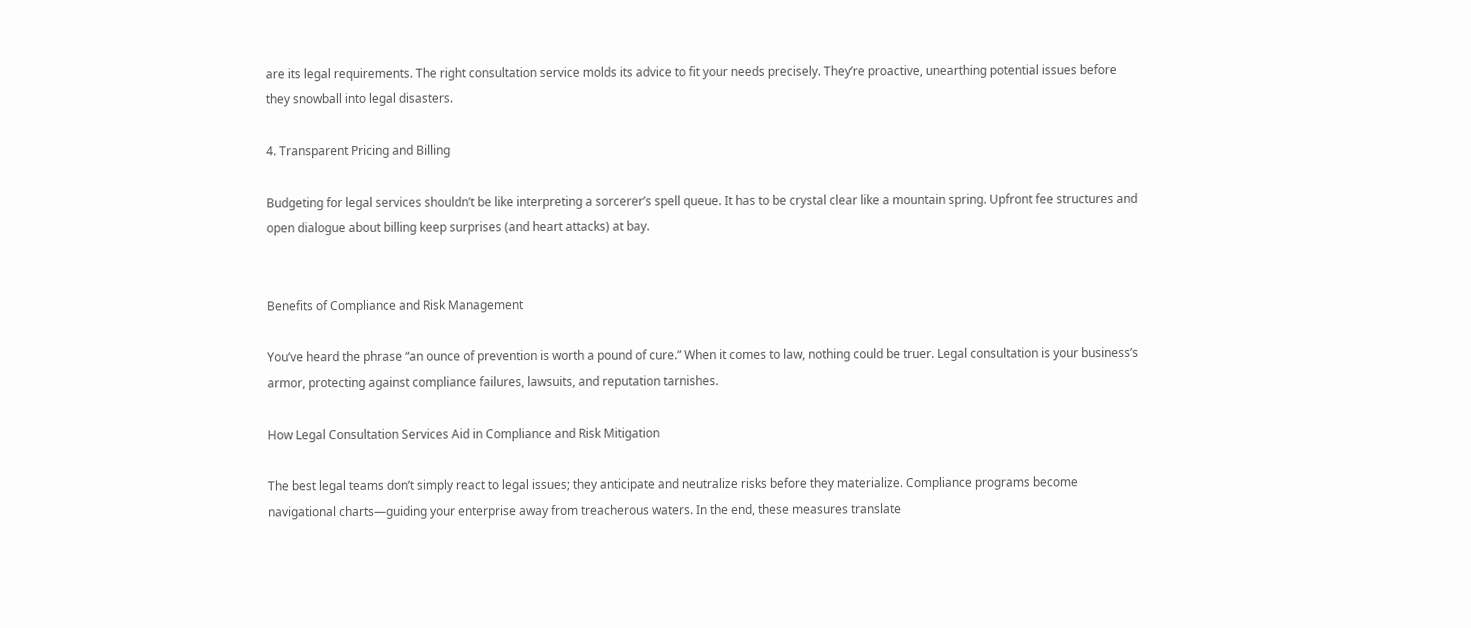are its legal requirements. The right consultation service molds its advice to fit your needs precisely. They’re proactive, unearthing potential issues before they snowball into legal disasters.

4. Transparent Pricing and Billing

Budgeting for legal services shouldn’t be like interpreting a sorcerer’s spell queue. It has to be crystal clear like a mountain spring. Upfront fee structures and open dialogue about billing keep surprises (and heart attacks) at bay.


Benefits of Compliance and Risk Management

You’ve heard the phrase “an ounce of prevention is worth a pound of cure.” When it comes to law, nothing could be truer. Legal consultation is your business’s armor, protecting against compliance failures, lawsuits, and reputation tarnishes.

How Legal Consultation Services Aid in Compliance and Risk Mitigation

The best legal teams don’t simply react to legal issues; they anticipate and neutralize risks before they materialize. Compliance programs become navigational charts—guiding your enterprise away from treacherous waters. In the end, these measures translate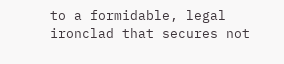to a formidable, legal ironclad that secures not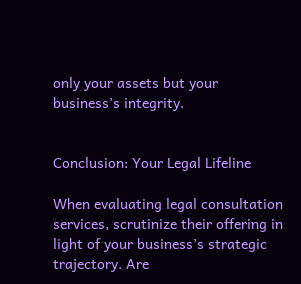only your assets but your business’s integrity.


Conclusion: Your Legal Lifeline

When evaluating legal consultation services, scrutinize their offering in light of your business’s strategic trajectory. Are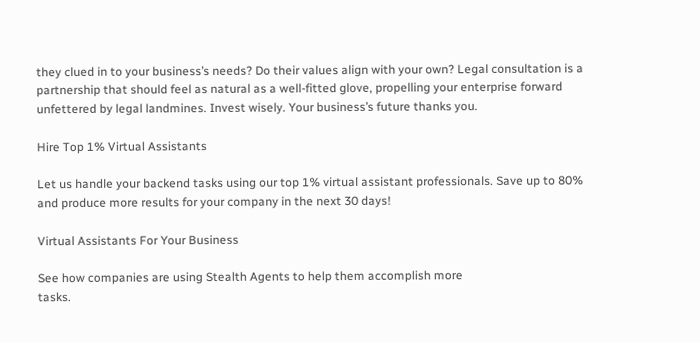they clued in to your business’s needs? Do their values align with your own? Legal consultation is a partnership that should feel as natural as a well-fitted glove, propelling your enterprise forward unfettered by legal landmines. Invest wisely. Your business’s future thanks you.

Hire Top 1% Virtual Assistants

Let us handle your backend tasks using our top 1% virtual assistant professionals. Save up to 80% and produce more results for your company in the next 30 days!

Virtual Assistants For Your Business

See how companies are using Stealth Agents to help them accomplish more
tasks.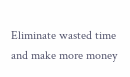Eliminate wasted time and make more money